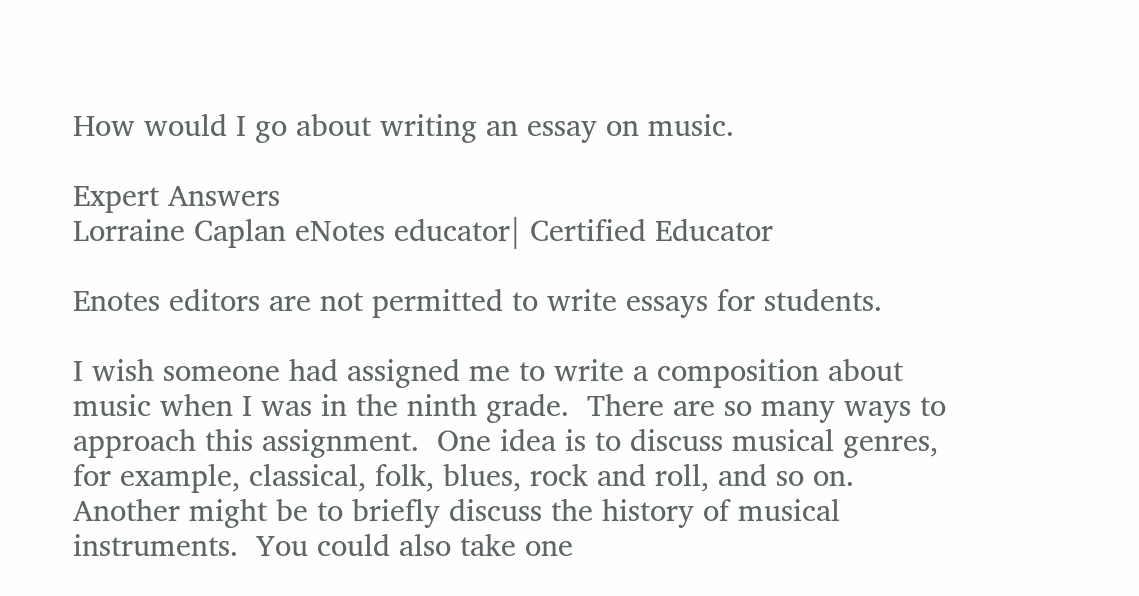How would I go about writing an essay on music.

Expert Answers
Lorraine Caplan eNotes educator| Certified Educator

Enotes editors are not permitted to write essays for students.

I wish someone had assigned me to write a composition about music when I was in the ninth grade.  There are so many ways to approach this assignment.  One idea is to discuss musical genres, for example, classical, folk, blues, rock and roll, and so on.  Another might be to briefly discuss the history of musical instruments.  You could also take one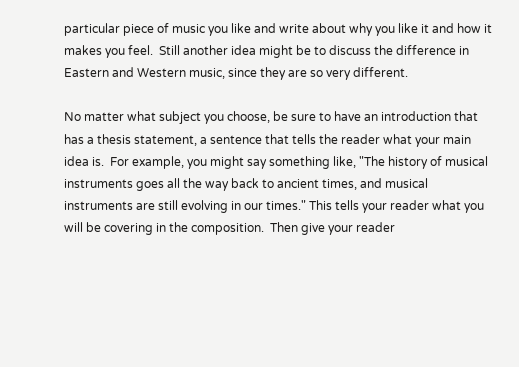particular piece of music you like and write about why you like it and how it makes you feel.  Still another idea might be to discuss the difference in Eastern and Western music, since they are so very different.

No matter what subject you choose, be sure to have an introduction that has a thesis statement, a sentence that tells the reader what your main idea is.  For example, you might say something like, "The history of musical instruments goes all the way back to ancient times, and musical instruments are still evolving in our times." This tells your reader what you will be covering in the composition.  Then give your reader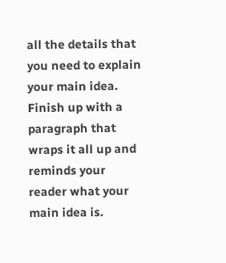all the details that you need to explain your main idea.  Finish up with a paragraph that wraps it all up and reminds your reader what your main idea is.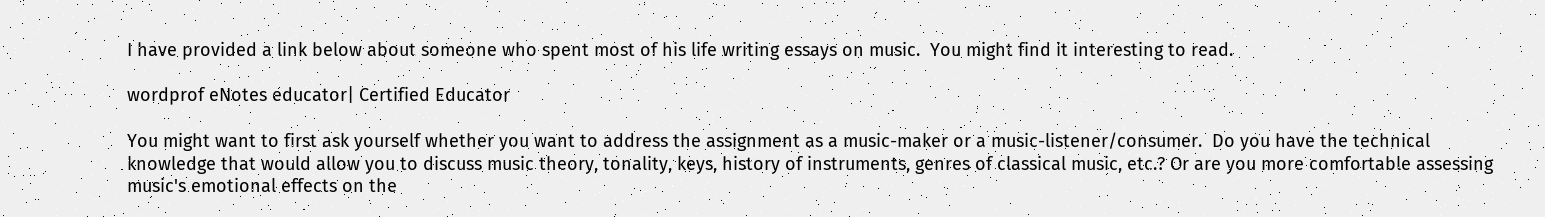I have provided a link below about someone who spent most of his life writing essays on music.  You might find it interesting to read.

wordprof eNotes educator| Certified Educator

You might want to first ask yourself whether you want to address the assignment as a music-maker or a music-listener/consumer.  Do you have the technical knowledge that would allow you to discuss music theory, tonality, keys, history of instruments, genres of classical music, etc.? Or are you more comfortable assessing music's emotional effects on the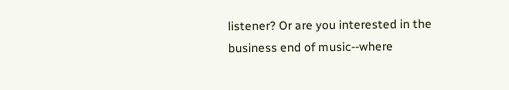listener? Or are you interested in the business end of music--where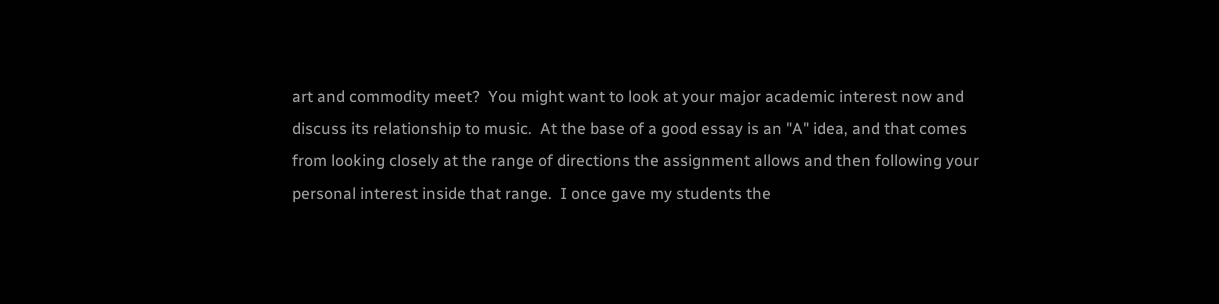art and commodity meet?  You might want to look at your major academic interest now and discuss its relationship to music.  At the base of a good essay is an "A" idea, and that comes from looking closely at the range of directions the assignment allows and then following your personal interest inside that range.  I once gave my students the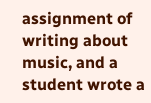assignment of writing about music, and a student wrote a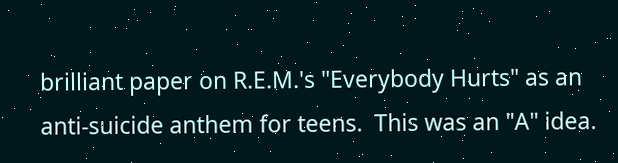brilliant paper on R.E.M.'s "Everybody Hurts" as an anti-suicide anthem for teens.  This was an "A" idea.